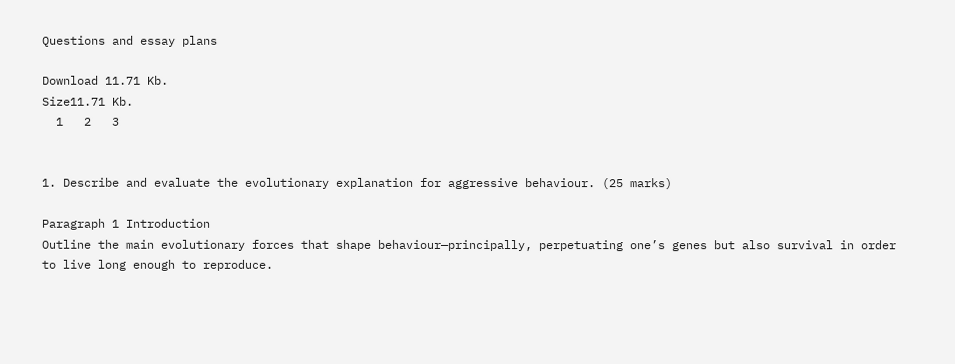Questions and essay plans

Download 11.71 Kb.
Size11.71 Kb.
  1   2   3


1. Describe and evaluate the evolutionary explanation for aggressive behaviour. (25 marks)

Paragraph 1 Introduction
Outline the main evolutionary forces that shape behaviour—principally, perpetuating one’s genes but also survival in order to live long enough to reproduce.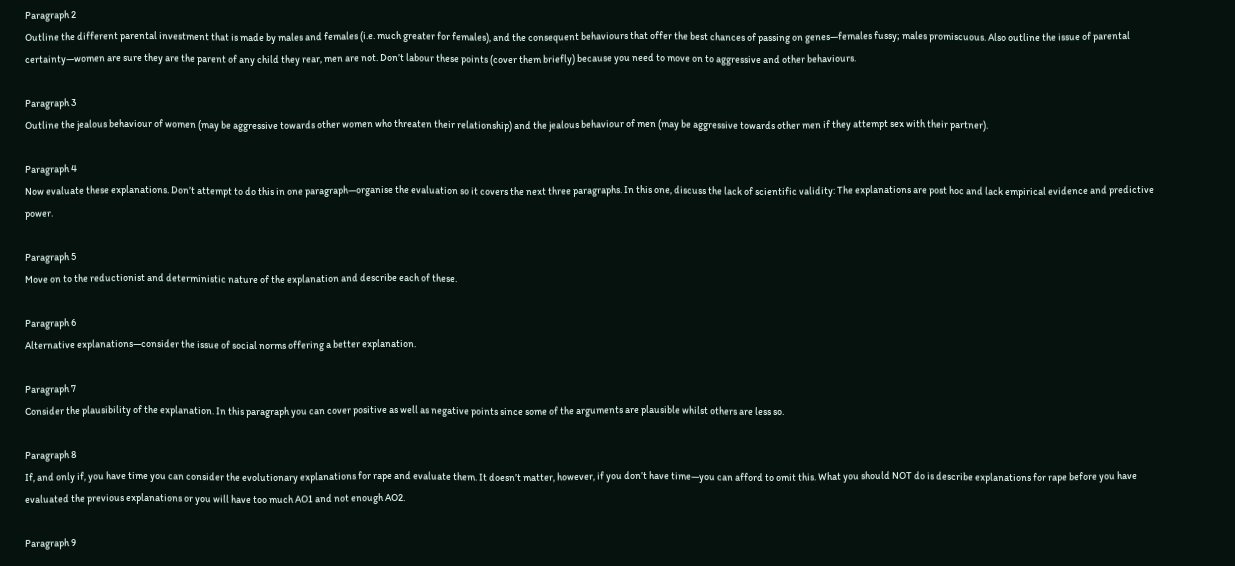Paragraph 2
Outline the different parental investment that is made by males and females (i.e. much greater for females), and the consequent behaviours that offer the best chances of passing on genes—females fussy; males promiscuous. Also outline the issue of parental certainty—women are sure they are the parent of any child they rear, men are not. Don’t labour these points (cover them briefly) because you need to move on to aggressive and other behaviours.

Paragraph 3
Outline the jealous behaviour of women (may be aggressive towards other women who threaten their relationship) and the jealous behaviour of men (may be aggressive towards other men if they attempt sex with their partner).

Paragraph 4
Now evaluate these explanations. Don’t attempt to do this in one paragraph—organise the evaluation so it covers the next three paragraphs. In this one, discuss the lack of scientific validity: The explanations are post hoc and lack empirical evidence and predictive power.

Paragraph 5
Move on to the reductionist and deterministic nature of the explanation and describe each of these.

Paragraph 6
Alternative explanations—consider the issue of social norms offering a better explanation.

Paragraph 7
Consider the plausibility of the explanation. In this paragraph you can cover positive as well as negative points since some of the arguments are plausible whilst others are less so.

Paragraph 8
If, and only if, you have time you can consider the evolutionary explanations for rape and evaluate them. It doesn’t matter, however, if you don’t have time—you can afford to omit this. What you should NOT do is describe explanations for rape before you have evaluated the previous explanations or you will have too much AO1 and not enough AO2.

Paragraph 9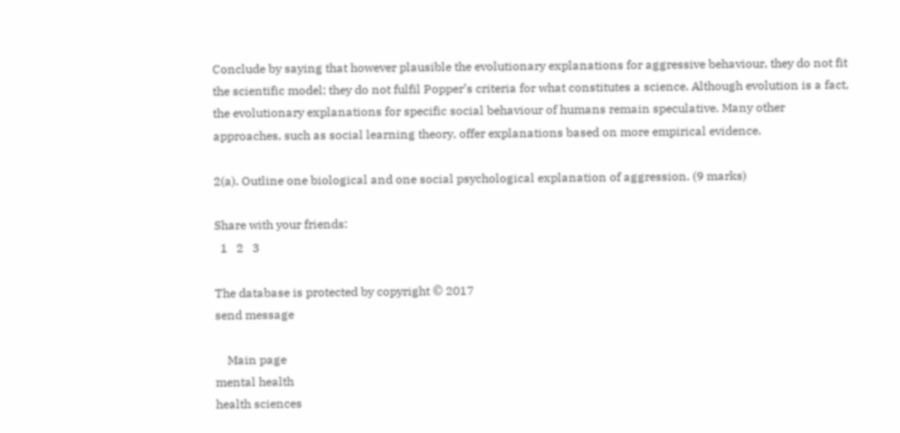Conclude by saying that however plausible the evolutionary explanations for aggressive behaviour, they do not fit the scientific model; they do not fulfil Popper’s criteria for what constitutes a science. Although evolution is a fact, the evolutionary explanations for specific social behaviour of humans remain speculative. Many other approaches, such as social learning theory, offer explanations based on more empirical evidence.

2(a). Outline one biological and one social psychological explanation of aggression. (9 marks)

Share with your friends:
  1   2   3

The database is protected by copyright © 2017
send message

    Main page
mental health
health sciences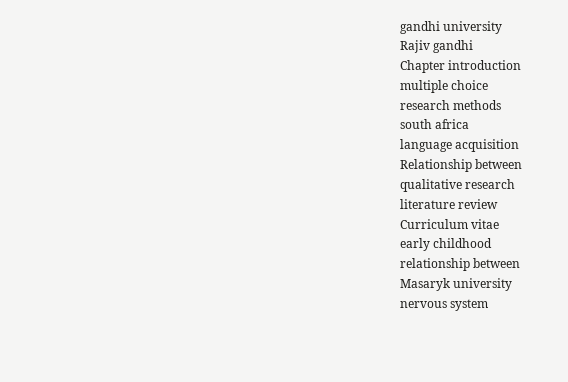gandhi university
Rajiv gandhi
Chapter introduction
multiple choice
research methods
south africa
language acquisition
Relationship between
qualitative research
literature review
Curriculum vitae
early childhood
relationship between
Masaryk university
nervous system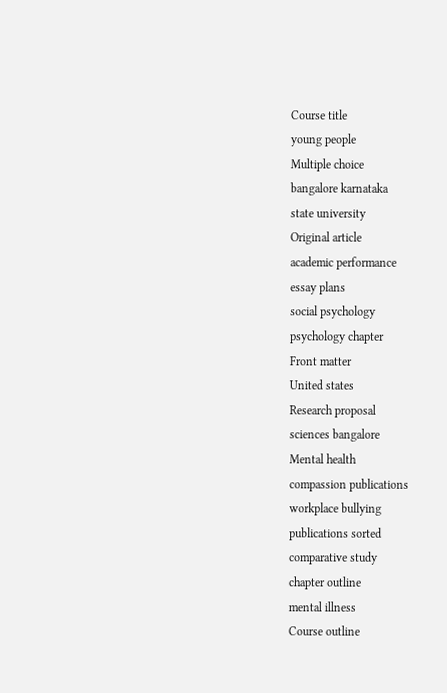Course title
young people
Multiple choice
bangalore karnataka
state university
Original article
academic performance
essay plans
social psychology
psychology chapter
Front matter
United states
Research proposal
sciences bangalore
Mental health
compassion publications
workplace bullying
publications sorted
comparative study
chapter outline
mental illness
Course outline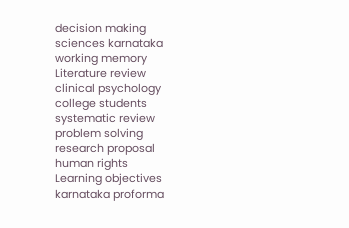decision making
sciences karnataka
working memory
Literature review
clinical psychology
college students
systematic review
problem solving
research proposal
human rights
Learning objectives
karnataka proforma